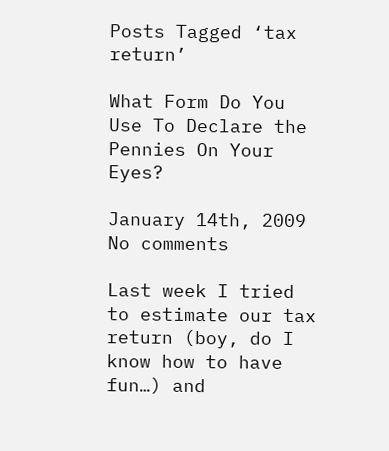Posts Tagged ‘tax return’

What Form Do You Use To Declare the Pennies On Your Eyes?

January 14th, 2009 No comments

Last week I tried to estimate our tax return (boy, do I know how to have fun…) and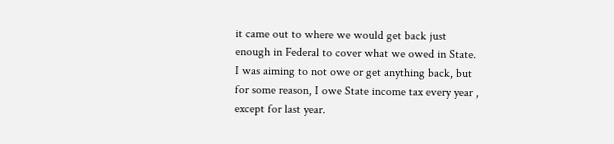it came out to where we would get back just enough in Federal to cover what we owed in State.  I was aiming to not owe or get anything back, but for some reason, I owe State income tax every year , except for last year.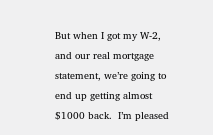But when I got my W-2, and our real mortgage statement, we’re going to end up getting almost $1000 back.  I’m pleased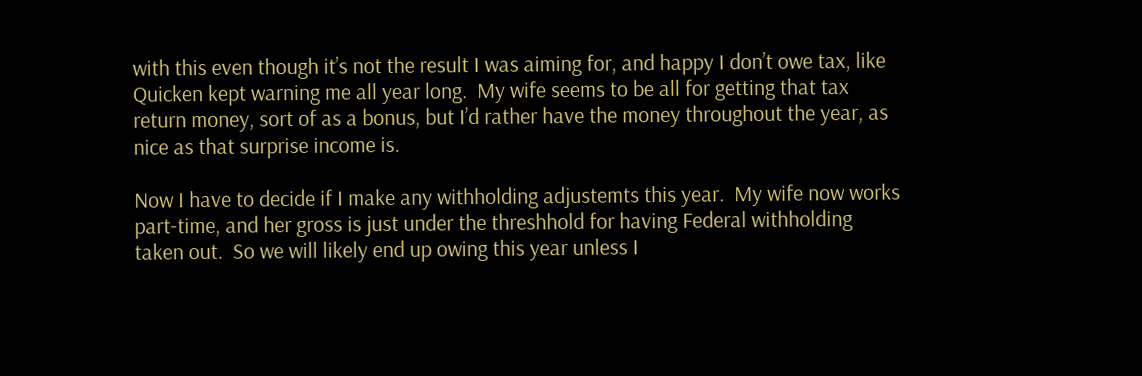with this even though it’s not the result I was aiming for, and happy I don’t owe tax, like Quicken kept warning me all year long.  My wife seems to be all for getting that tax return money, sort of as a bonus, but I’d rather have the money throughout the year, as nice as that surprise income is.

Now I have to decide if I make any withholding adjustemts this year.  My wife now works part-time, and her gross is just under the threshhold for having Federal withholding taken out.  So we will likely end up owing this year unless I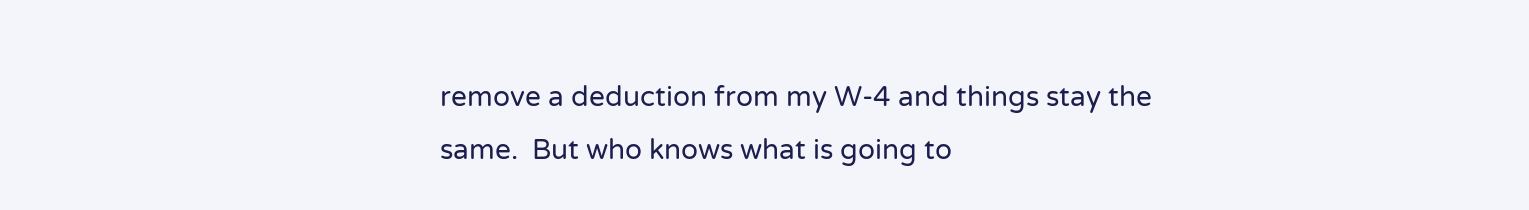remove a deduction from my W-4 and things stay the same.  But who knows what is going to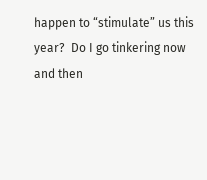happen to “stimulate” us this year?  Do I go tinkering now and then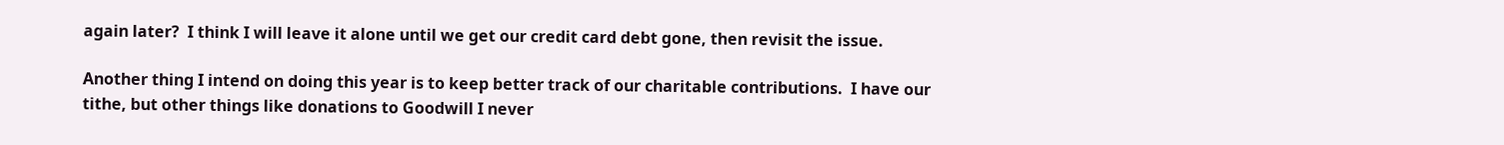again later?  I think I will leave it alone until we get our credit card debt gone, then revisit the issue.

Another thing I intend on doing this year is to keep better track of our charitable contributions.  I have our tithe, but other things like donations to Goodwill I never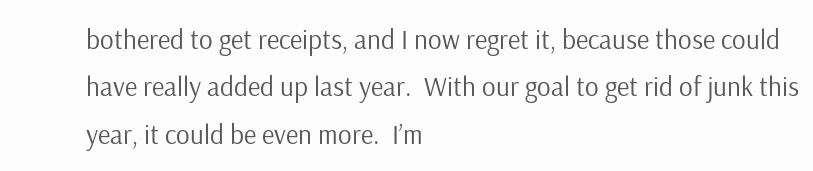bothered to get receipts, and I now regret it, because those could have really added up last year.  With our goal to get rid of junk this year, it could be even more.  I’m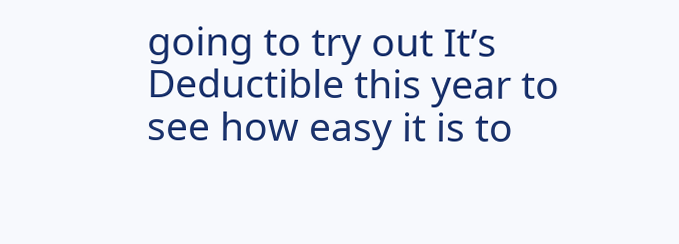going to try out It’s Deductible this year to see how easy it is to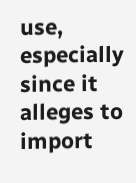use, especially since it alleges to import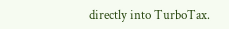directly into TurboTax.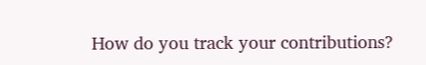How do you track your contributions?